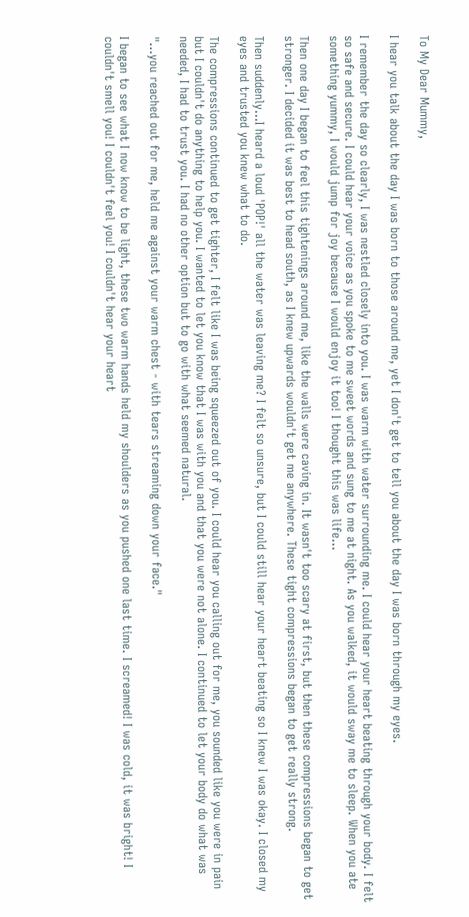To My Dear Mummy,

I hear you talk about the day I was born to those around me, yet I don't get to tell you about the day I was born through my eyes.

I remember the day so clearly, I was nestled closely into you. I was warm with water surrounding me. I could hear your heart beating through your body. I felt so safe and secure. I could hear your voice as you spoke to me sweet words and sung to me at night. As you walked, it would sway me to sleep. When you ate something yummy, I would jump for joy because I would enjoy it too! I thought this was life...

Then one day I began to feel this tightenings around me, like the walls were caving in. It wasn't too scary at first, but then these compressions began to get stronger. I decided it was best to head south, as I knew upwards wouldn't get me anywhere. These tight compressions began to get really strong.

Then suddenly...I heard a loud 'POP!' all the water was leaving me? I felt so unsure, but I could still hear your heart beating so I knew I was okay. I closed my eyes and trusted you knew what to do.

The compressions continued to get tighter, I felt like I was being squeezed out of you. I could hear you calling out for me, you sounded like you were in pain but I couldn't do anything to help you. I wanted to let you know that I was with you and that you were not alone. I continued to let your body do what was needed, I had to trust you. I had no other option but to go with what seemed natural.

"...you reached out for me, held me against your warm chest - with tears streaming down your face."

I began to see what I now know to be light, these two warm hands held my shoulders as you pushed one last time. I screamed! I was cold, it was bright! I couldn't smell you! I couldn't feel you! I couldn't hear your heart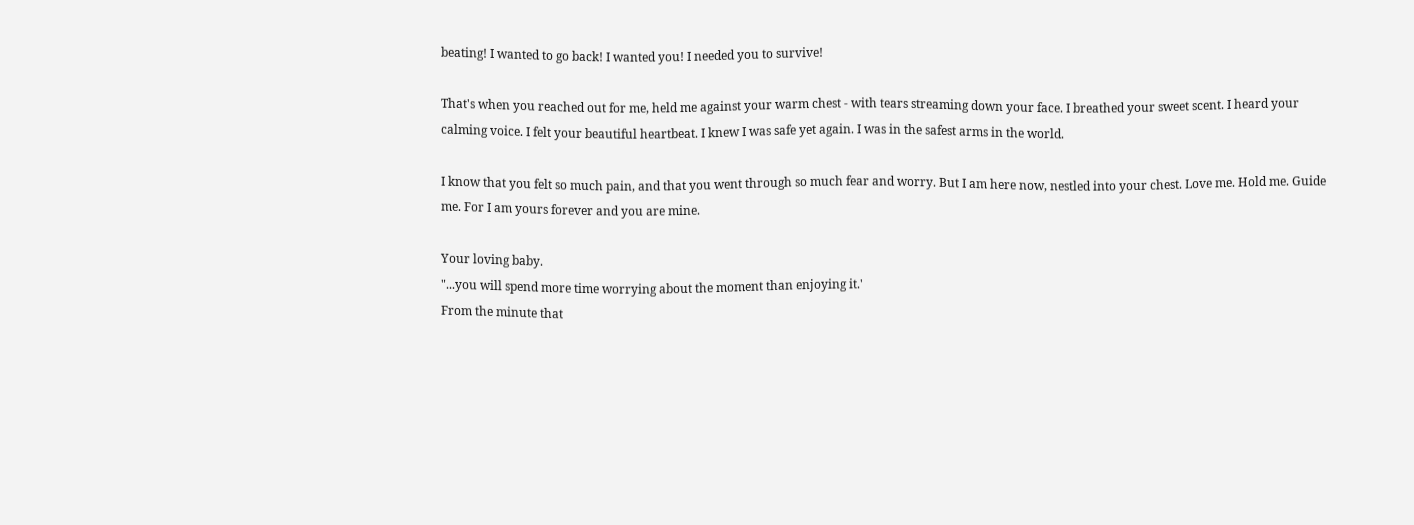beating! I wanted to go back! I wanted you! I needed you to survive!

That's when you reached out for me, held me against your warm chest - with tears streaming down your face. I breathed your sweet scent. I heard your calming voice. I felt your beautiful heartbeat. I knew I was safe yet again. I was in the safest arms in the world.

I know that you felt so much pain, and that you went through so much fear and worry. But I am here now, nestled into your chest. Love me. Hold me. Guide me. For I am yours forever and you are mine.

Your loving baby.
"...you will spend more time worrying about the moment than enjoying it.'
From the minute that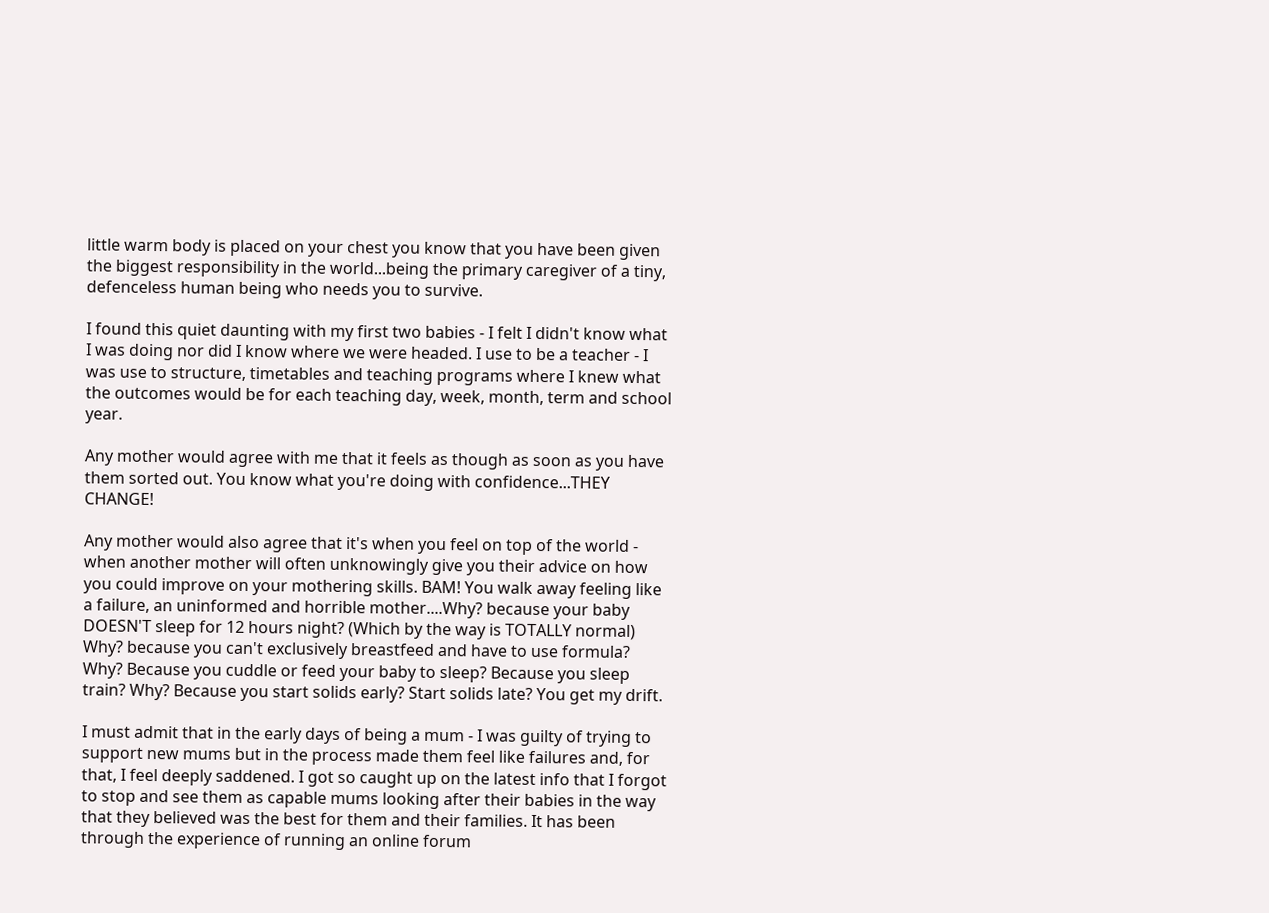little warm body is placed on your chest you know that you have been given the biggest responsibility in the world...being the primary caregiver of a tiny, defenceless human being who needs you to survive.

I found this quiet daunting with my first two babies - I felt I didn't know what I was doing nor did I know where we were headed. I use to be a teacher - I was use to structure, timetables and teaching programs where I knew what the outcomes would be for each teaching day, week, month, term and school year.

Any mother would agree with me that it feels as though as soon as you have them sorted out. You know what you're doing with confidence...THEY CHANGE!

Any mother would also agree that it's when you feel on top of the world - when another mother will often unknowingly give you their advice on how you could improve on your mothering skills. BAM! You walk away feeling like a failure, an uninformed and horrible mother....Why? because your baby DOESN'T sleep for 12 hours night? (Which by the way is TOTALLY normal) Why? because you can't exclusively breastfeed and have to use formula? Why? Because you cuddle or feed your baby to sleep? Because you sleep train? Why? Because you start solids early? Start solids late? You get my drift.

I must admit that in the early days of being a mum - I was guilty of trying to support new mums but in the process made them feel like failures and, for that, I feel deeply saddened. I got so caught up on the latest info that I forgot to stop and see them as capable mums looking after their babies in the way that they believed was the best for them and their families. It has been through the experience of running an online forum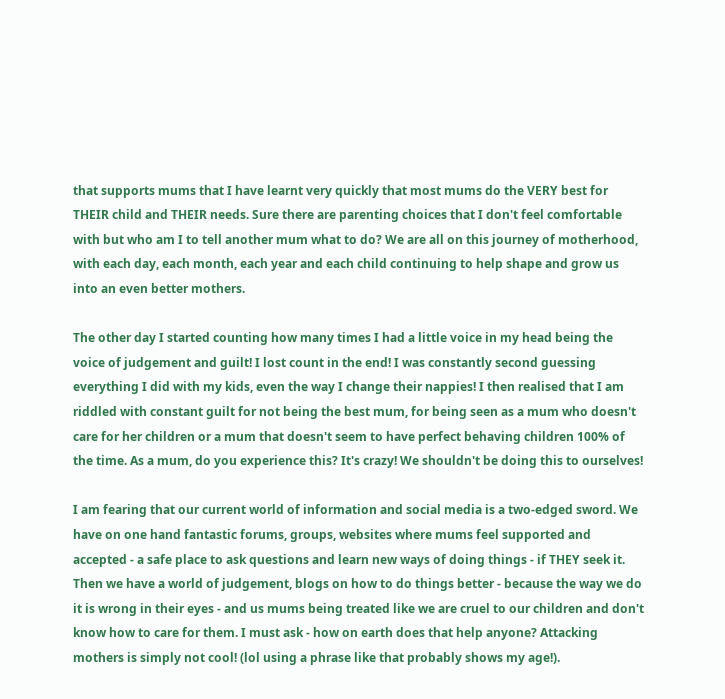that supports mums that I have learnt very quickly that most mums do the VERY best for THEIR child and THEIR needs. Sure there are parenting choices that I don't feel comfortable with but who am I to tell another mum what to do? We are all on this journey of motherhood, with each day, each month, each year and each child continuing to help shape and grow us into an even better mothers.

The other day I started counting how many times I had a little voice in my head being the voice of judgement and guilt! I lost count in the end! I was constantly second guessing everything I did with my kids, even the way I change their nappies! I then realised that I am riddled with constant guilt for not being the best mum, for being seen as a mum who doesn't care for her children or a mum that doesn't seem to have perfect behaving children 100% of the time. As a mum, do you experience this? It's crazy! We shouldn't be doing this to ourselves!

I am fearing that our current world of information and social media is a two-edged sword. We have on one hand fantastic forums, groups, websites where mums feel supported and accepted - a safe place to ask questions and learn new ways of doing things - if THEY seek it. Then we have a world of judgement, blogs on how to do things better - because the way we do it is wrong in their eyes - and us mums being treated like we are cruel to our children and don't know how to care for them. I must ask - how on earth does that help anyone? Attacking mothers is simply not cool! (lol using a phrase like that probably shows my age!).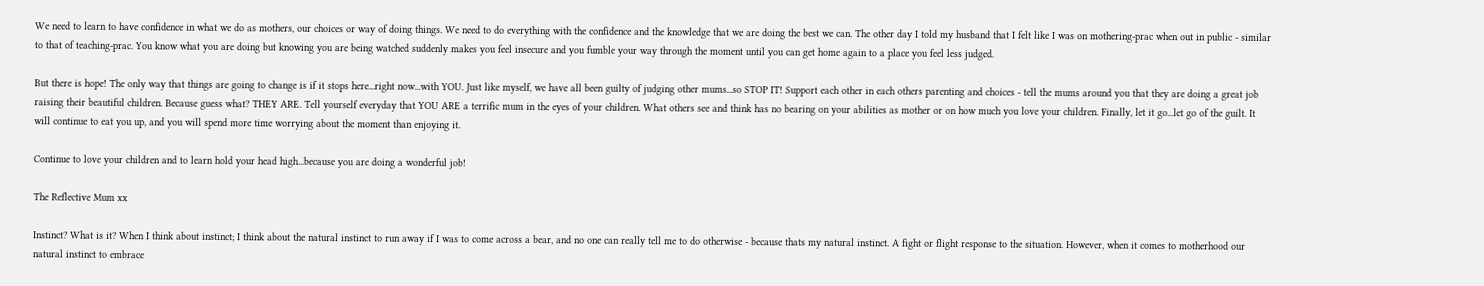We need to learn to have confidence in what we do as mothers, our choices or way of doing things. We need to do everything with the confidence and the knowledge that we are doing the best we can. The other day I told my husband that I felt like I was on mothering-prac when out in public - similar to that of teaching-prac. You know what you are doing but knowing you are being watched suddenly makes you feel insecure and you fumble your way through the moment until you can get home again to a place you feel less judged.

But there is hope! The only way that things are going to change is if it stops here...right now...with YOU. Just like myself, we have all been guilty of judging other mums...so STOP IT! Support each other in each others parenting and choices - tell the mums around you that they are doing a great job raising their beautiful children. Because guess what? THEY ARE. Tell yourself everyday that YOU ARE a terrific mum in the eyes of your children. What others see and think has no bearing on your abilities as mother or on how much you love your children. Finally, let it go...let go of the guilt. It will continue to eat you up, and you will spend more time worrying about the moment than enjoying it.

Continue to love your children and to learn hold your head high...because you are doing a wonderful job!

The Reflective Mum xx

Instinct? What is it? When I think about instinct; I think about the natural instinct to run away if I was to come across a bear, and no one can really tell me to do otherwise - because thats my natural instinct. A fight or flight response to the situation. However, when it comes to motherhood our natural instinct to embrace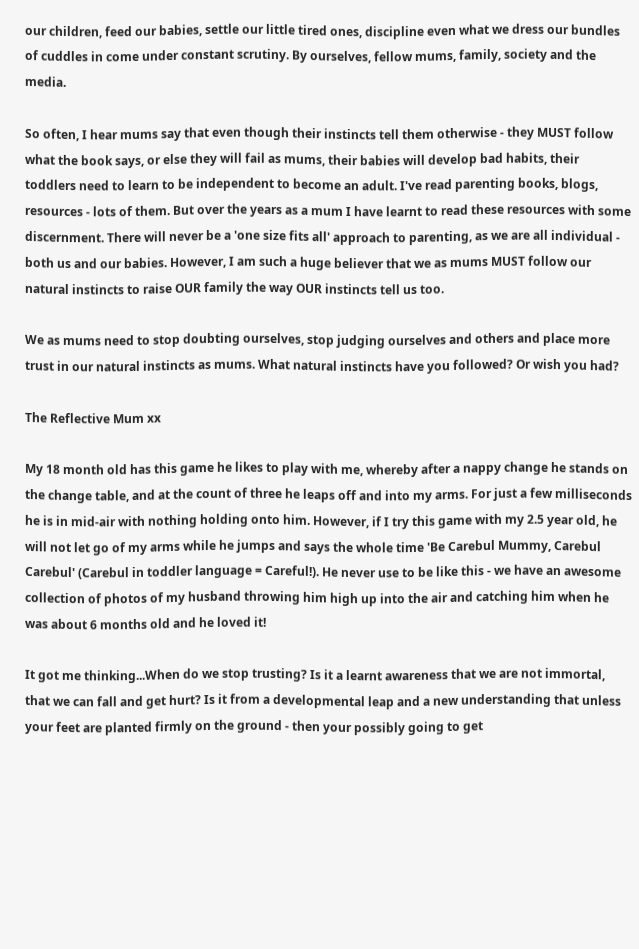our children, feed our babies, settle our little tired ones, discipline even what we dress our bundles of cuddles in come under constant scrutiny. By ourselves, fellow mums, family, society and the media.

So often, I hear mums say that even though their instincts tell them otherwise - they MUST follow what the book says, or else they will fail as mums, their babies will develop bad habits, their toddlers need to learn to be independent to become an adult. I've read parenting books, blogs, resources - lots of them. But over the years as a mum I have learnt to read these resources with some discernment. There will never be a 'one size fits all' approach to parenting, as we are all individual - both us and our babies. However, I am such a huge believer that we as mums MUST follow our natural instincts to raise OUR family the way OUR instincts tell us too.

We as mums need to stop doubting ourselves, stop judging ourselves and others and place more trust in our natural instincts as mums. What natural instincts have you followed? Or wish you had?

The Reflective Mum xx

My 18 month old has this game he likes to play with me, whereby after a nappy change he stands on the change table, and at the count of three he leaps off and into my arms. For just a few milliseconds he is in mid-air with nothing holding onto him. However, if I try this game with my 2.5 year old, he will not let go of my arms while he jumps and says the whole time 'Be Carebul Mummy, Carebul Carebul' (Carebul in toddler language = Careful!). He never use to be like this - we have an awesome collection of photos of my husband throwing him high up into the air and catching him when he was about 6 months old and he loved it!

It got me thinking...When do we stop trusting? Is it a learnt awareness that we are not immortal, that we can fall and get hurt? Is it from a developmental leap and a new understanding that unless your feet are planted firmly on the ground - then your possibly going to get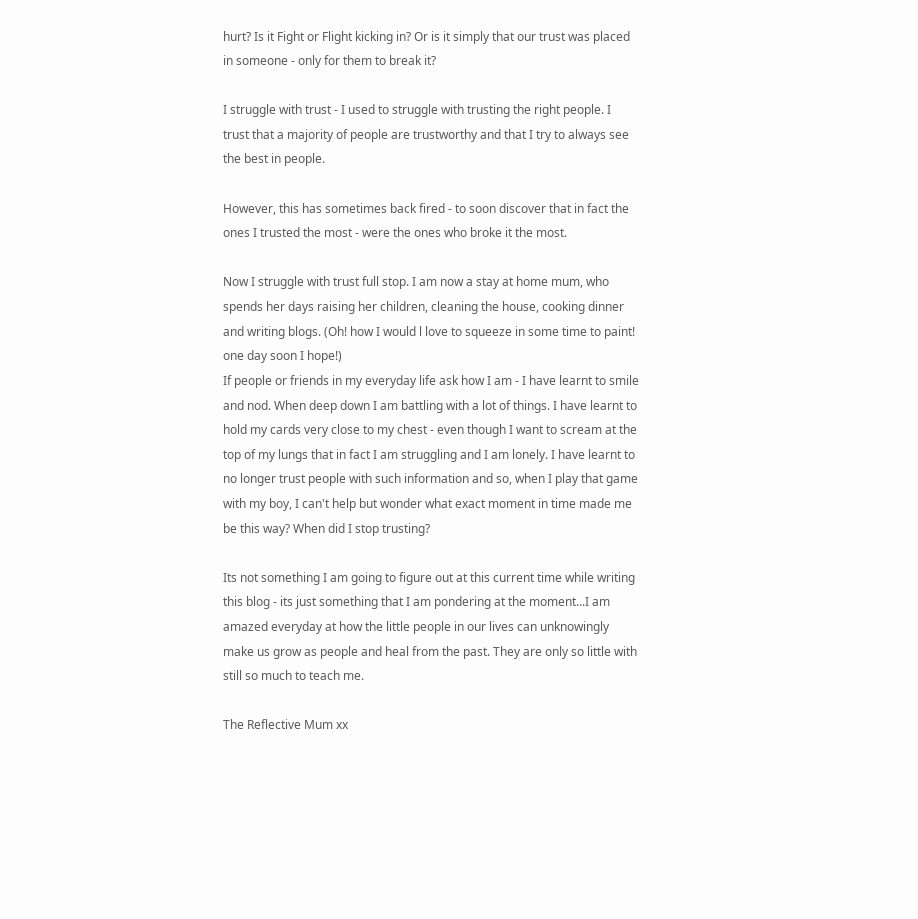hurt? Is it Fight or Flight kicking in? Or is it simply that our trust was placed in someone - only for them to break it?

I struggle with trust - I used to struggle with trusting the right people. I trust that a majority of people are trustworthy and that I try to always see the best in people.

However, this has sometimes back fired - to soon discover that in fact the ones I trusted the most - were the ones who broke it the most.

Now I struggle with trust full stop. I am now a stay at home mum, who spends her days raising her children, cleaning the house, cooking dinner and writing blogs. (Oh! how I would l love to squeeze in some time to paint! one day soon I hope!)
If people or friends in my everyday life ask how I am - I have learnt to smile and nod. When deep down I am battling with a lot of things. I have learnt to hold my cards very close to my chest - even though I want to scream at the top of my lungs that in fact I am struggling and I am lonely. I have learnt to no longer trust people with such information and so, when I play that game with my boy, I can't help but wonder what exact moment in time made me be this way? When did I stop trusting?

Its not something I am going to figure out at this current time while writing this blog - its just something that I am pondering at the moment...I am amazed everyday at how the little people in our lives can unknowingly make us grow as people and heal from the past. They are only so little with still so much to teach me.

The Reflective Mum xx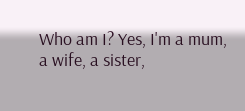Who am I? Yes, I'm a mum, a wife, a sister,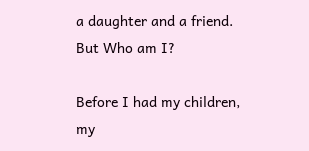a daughter and a friend. But Who am I?

Before I had my children, my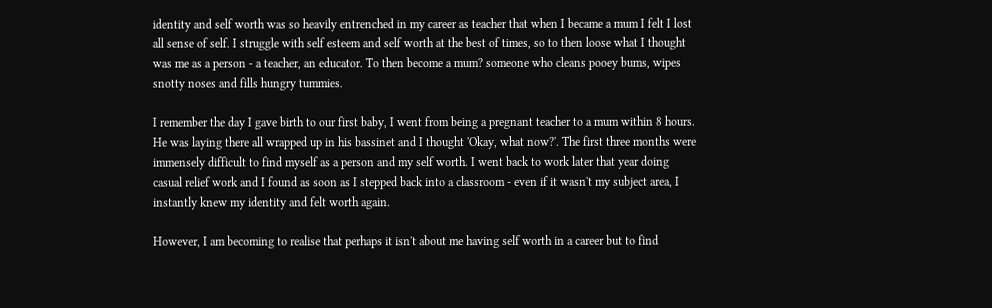identity and self worth was so heavily entrenched in my career as teacher that when I became a mum I felt I lost all sense of self. I struggle with self esteem and self worth at the best of times, so to then loose what I thought was me as a person - a teacher, an educator. To then become a mum? someone who cleans pooey bums, wipes snotty noses and fills hungry tummies.

I remember the day I gave birth to our first baby, I went from being a pregnant teacher to a mum within 8 hours. He was laying there all wrapped up in his bassinet and I thought 'Okay, what now?'. The first three months were immensely difficult to find myself as a person and my self worth. I went back to work later that year doing casual relief work and I found as soon as I stepped back into a classroom - even if it wasn't my subject area, I instantly knew my identity and felt worth again.

However, I am becoming to realise that perhaps it isn't about me having self worth in a career but to find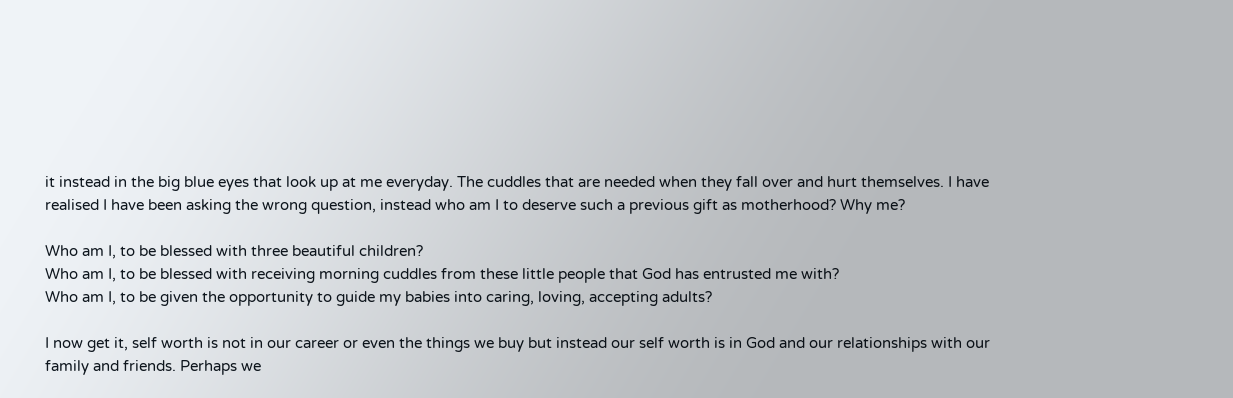it instead in the big blue eyes that look up at me everyday. The cuddles that are needed when they fall over and hurt themselves. I have realised I have been asking the wrong question, instead who am I to deserve such a previous gift as motherhood? Why me?

Who am I, to be blessed with three beautiful children?
Who am I, to be blessed with receiving morning cuddles from these little people that God has entrusted me with?
Who am I, to be given the opportunity to guide my babies into caring, loving, accepting adults?

I now get it, self worth is not in our career or even the things we buy but instead our self worth is in God and our relationships with our family and friends. Perhaps we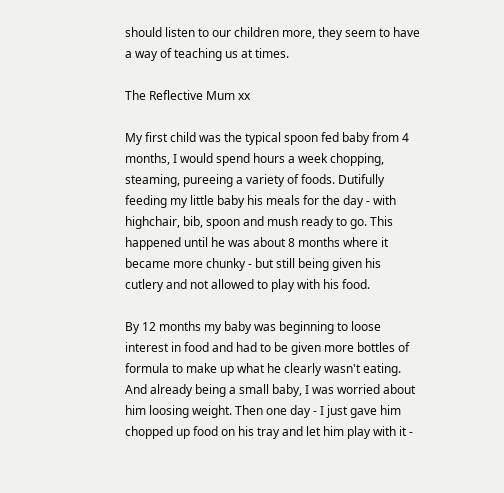should listen to our children more, they seem to have a way of teaching us at times.

The Reflective Mum xx

My first child was the typical spoon fed baby from 4 months, I would spend hours a week chopping, steaming, pureeing a variety of foods. Dutifully feeding my little baby his meals for the day - with highchair, bib, spoon and mush ready to go. This happened until he was about 8 months where it became more chunky - but still being given his cutlery and not allowed to play with his food.

By 12 months my baby was beginning to loose interest in food and had to be given more bottles of formula to make up what he clearly wasn't eating. And already being a small baby, I was worried about him loosing weight. Then one day - I just gave him chopped up food on his tray and let him play with it -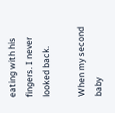eating with his fingers. I never looked back.

When my second baby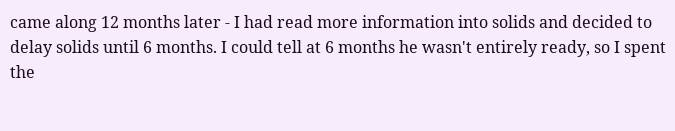came along 12 months later - I had read more information into solids and decided to delay solids until 6 months. I could tell at 6 months he wasn't entirely ready, so I spent the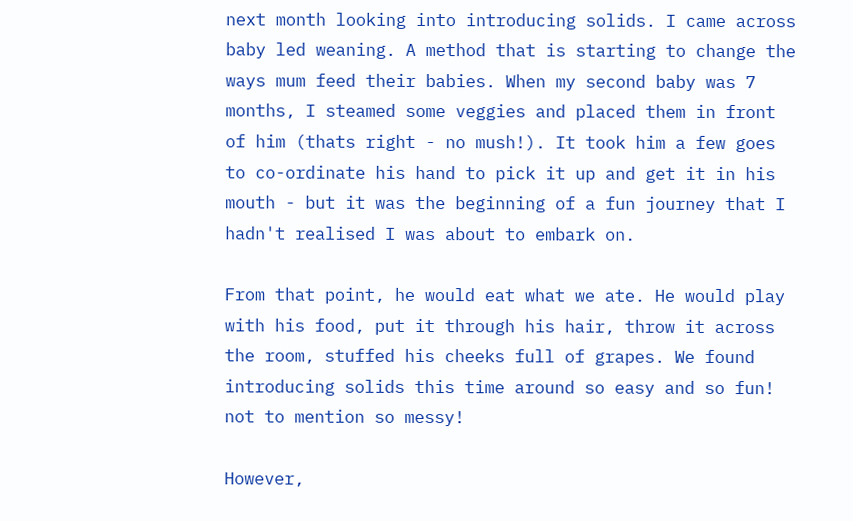next month looking into introducing solids. I came across baby led weaning. A method that is starting to change the ways mum feed their babies. When my second baby was 7 months, I steamed some veggies and placed them in front of him (thats right - no mush!). It took him a few goes to co-ordinate his hand to pick it up and get it in his mouth - but it was the beginning of a fun journey that I hadn't realised I was about to embark on.

From that point, he would eat what we ate. He would play with his food, put it through his hair, throw it across the room, stuffed his cheeks full of grapes. We found introducing solids this time around so easy and so fun! not to mention so messy!

However,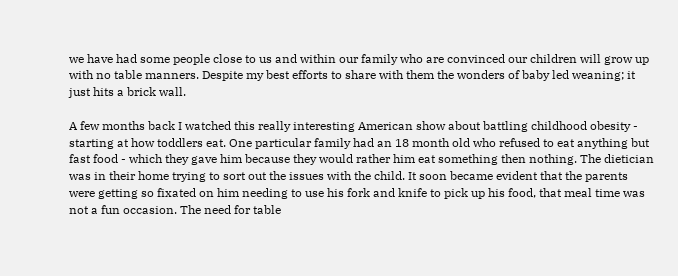we have had some people close to us and within our family who are convinced our children will grow up with no table manners. Despite my best efforts to share with them the wonders of baby led weaning; it just hits a brick wall.

A few months back I watched this really interesting American show about battling childhood obesity - starting at how toddlers eat. One particular family had an 18 month old who refused to eat anything but fast food - which they gave him because they would rather him eat something then nothing. The dietician was in their home trying to sort out the issues with the child. It soon became evident that the parents were getting so fixated on him needing to use his fork and knife to pick up his food, that meal time was not a fun occasion. The need for table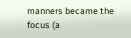manners became the focus (a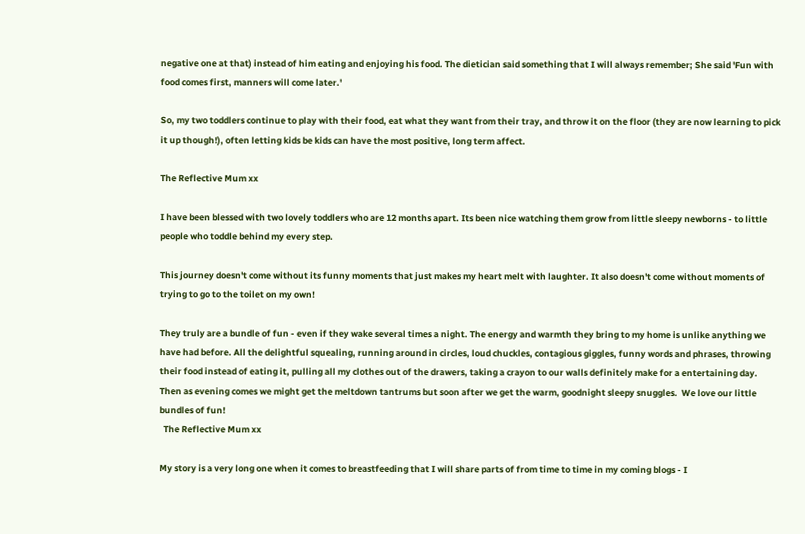negative one at that) instead of him eating and enjoying his food. The dietician said something that I will always remember; She said 'Fun with food comes first, manners will come later.'

So, my two toddlers continue to play with their food, eat what they want from their tray, and throw it on the floor (they are now learning to pick it up though!), often letting kids be kids can have the most positive, long term affect.

The Reflective Mum xx

I have been blessed with two lovely toddlers who are 12 months apart. Its been nice watching them grow from little sleepy newborns - to little people who toddle behind my every step.

This journey doesn't come without its funny moments that just makes my heart melt with laughter. It also doesn't come without moments of trying to go to the toilet on my own!

They truly are a bundle of fun - even if they wake several times a night. The energy and warmth they bring to my home is unlike anything we have had before. All the delightful squealing, running around in circles, loud chuckles, contagious giggles, funny words and phrases, throwing their food instead of eating it, pulling all my clothes out of the drawers, taking a crayon to our walls definitely make for a entertaining day. Then as evening comes we might get the meltdown tantrums but soon after we get the warm, goodnight sleepy snuggles.  We love our little bundles of fun!
  The Reflective Mum xx

My story is a very long one when it comes to breastfeeding that I will share parts of from time to time in my coming blogs - I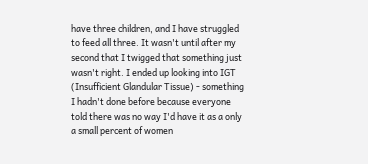have three children, and I have struggled to feed all three. It wasn't until after my second that I twigged that something just wasn't right. I ended up looking into IGT (Insufficient Glandular Tissue) - something I hadn't done before because everyone told there was no way I'd have it as a only a small percent of women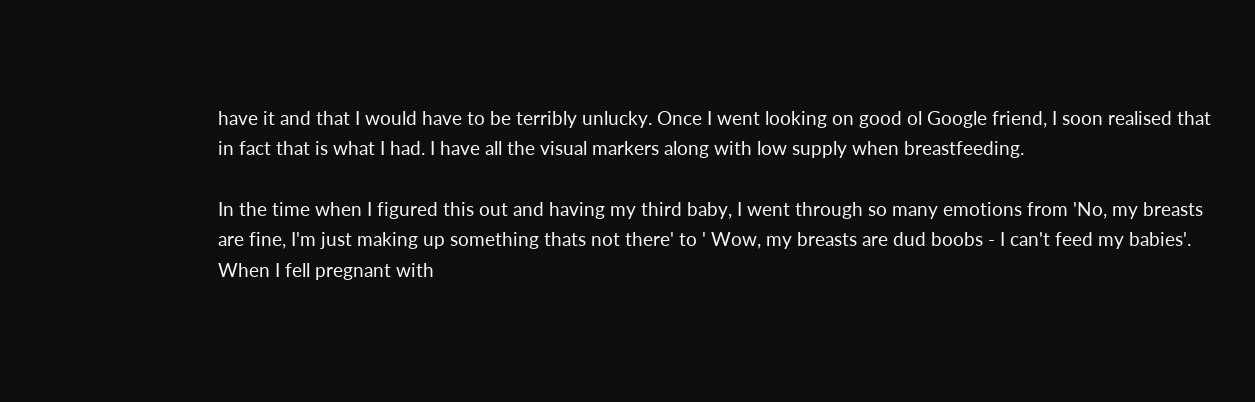have it and that I would have to be terribly unlucky. Once I went looking on good ol Google friend, I soon realised that in fact that is what I had. I have all the visual markers along with low supply when breastfeeding.

In the time when I figured this out and having my third baby, I went through so many emotions from 'No, my breasts are fine, I'm just making up something thats not there' to ' Wow, my breasts are dud boobs - I can't feed my babies'. When I fell pregnant with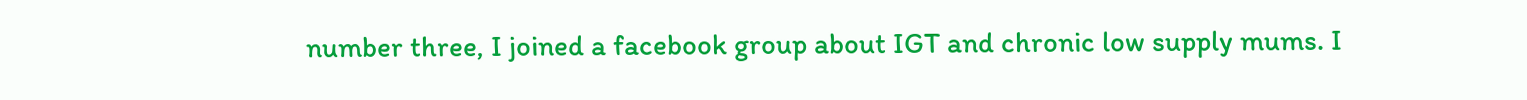number three, I joined a facebook group about IGT and chronic low supply mums. I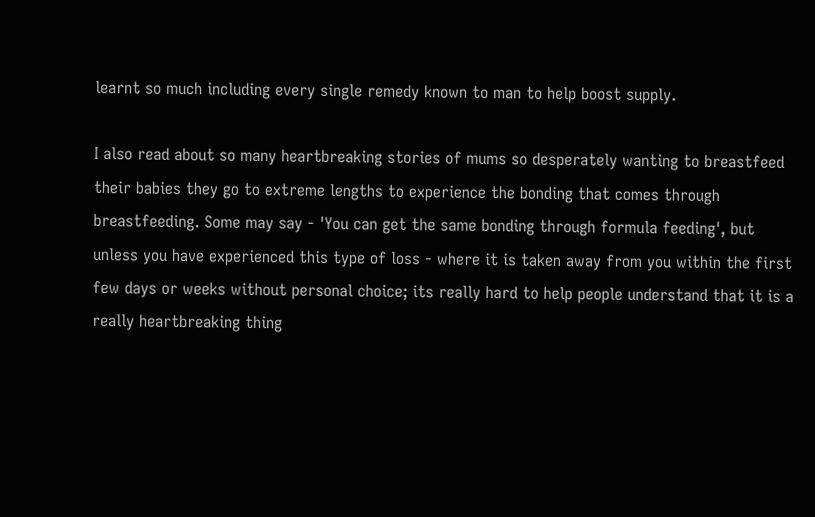learnt so much including every single remedy known to man to help boost supply.

I also read about so many heartbreaking stories of mums so desperately wanting to breastfeed their babies they go to extreme lengths to experience the bonding that comes through breastfeeding. Some may say - 'You can get the same bonding through formula feeding', but unless you have experienced this type of loss - where it is taken away from you within the first few days or weeks without personal choice; its really hard to help people understand that it is a really heartbreaking thing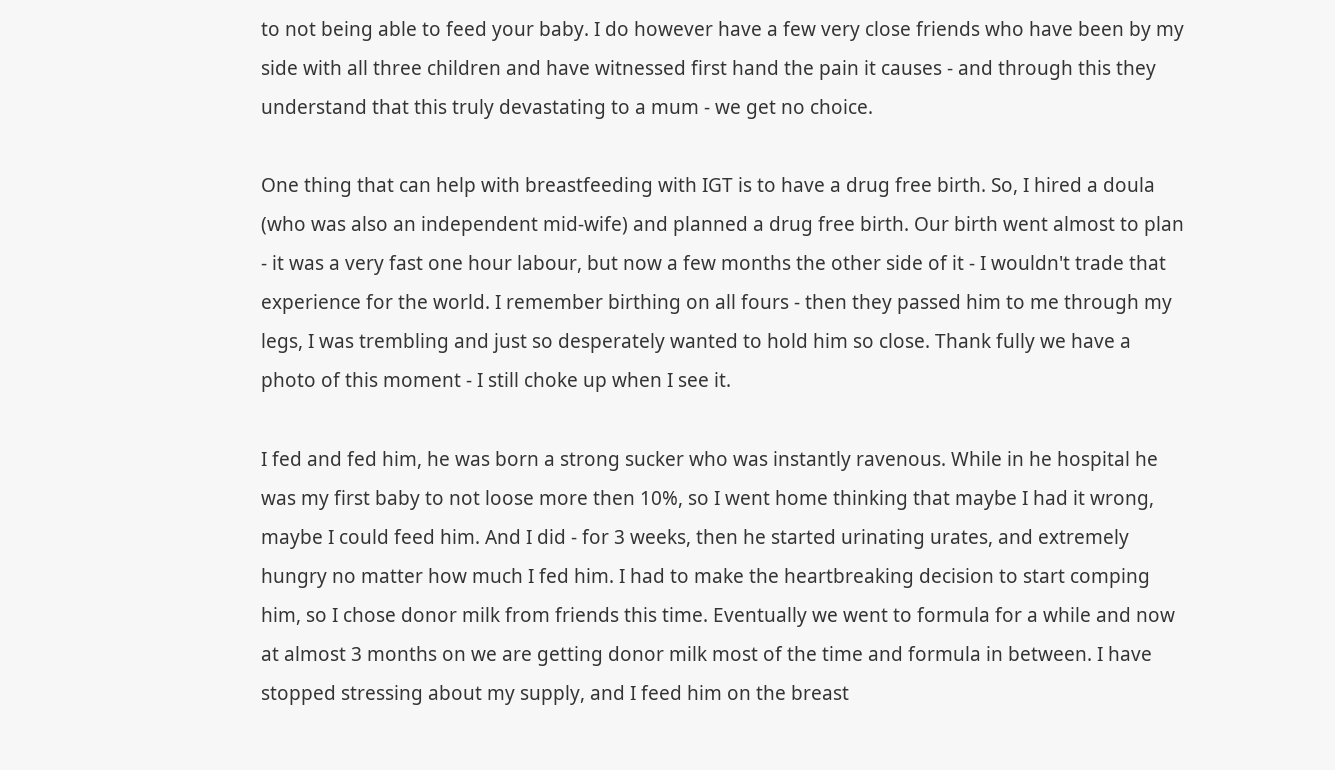to not being able to feed your baby. I do however have a few very close friends who have been by my side with all three children and have witnessed first hand the pain it causes - and through this they understand that this truly devastating to a mum - we get no choice.

One thing that can help with breastfeeding with IGT is to have a drug free birth. So, I hired a doula (who was also an independent mid-wife) and planned a drug free birth. Our birth went almost to plan - it was a very fast one hour labour, but now a few months the other side of it - I wouldn't trade that experience for the world. I remember birthing on all fours - then they passed him to me through my legs, I was trembling and just so desperately wanted to hold him so close. Thank fully we have a photo of this moment - I still choke up when I see it.

I fed and fed him, he was born a strong sucker who was instantly ravenous. While in he hospital he was my first baby to not loose more then 10%, so I went home thinking that maybe I had it wrong, maybe I could feed him. And I did - for 3 weeks, then he started urinating urates, and extremely hungry no matter how much I fed him. I had to make the heartbreaking decision to start comping him, so I chose donor milk from friends this time. Eventually we went to formula for a while and now at almost 3 months on we are getting donor milk most of the time and formula in between. I have stopped stressing about my supply, and I feed him on the breast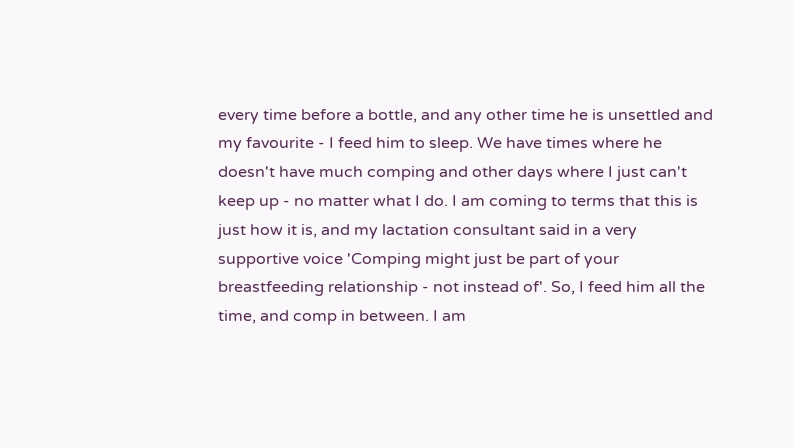every time before a bottle, and any other time he is unsettled and my favourite - I feed him to sleep. We have times where he doesn't have much comping and other days where I just can't keep up - no matter what I do. I am coming to terms that this is just how it is, and my lactation consultant said in a very supportive voice 'Comping might just be part of your breastfeeding relationship - not instead of'. So, I feed him all the time, and comp in between. I am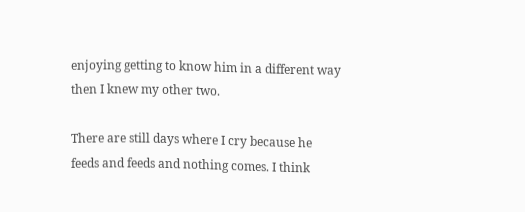enjoying getting to know him in a different way then I knew my other two.

There are still days where I cry because he feeds and feeds and nothing comes. I think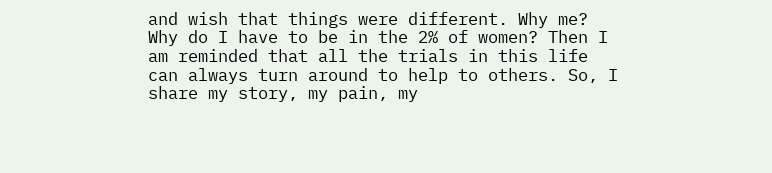and wish that things were different. Why me? Why do I have to be in the 2% of women? Then I am reminded that all the trials in this life can always turn around to help to others. So, I share my story, my pain, my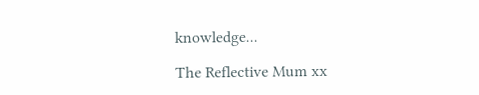knowledge...

The Reflective Mum xx